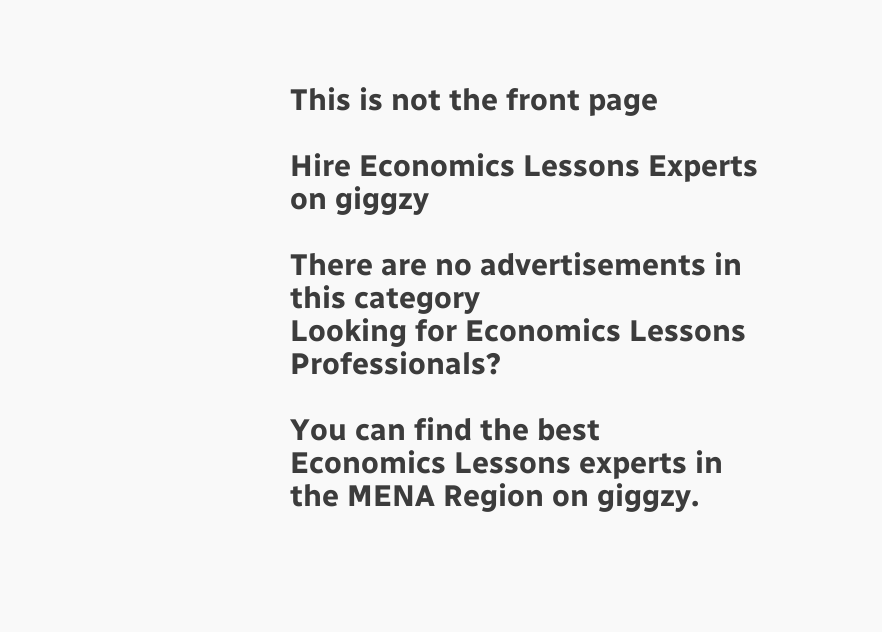This is not the front page

Hire Economics Lessons Experts on giggzy

There are no advertisements in this category
Looking for Economics Lessons Professionals?

You can find the best Economics Lessons experts in the MENA Region on giggzy.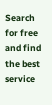Search for free and find the best service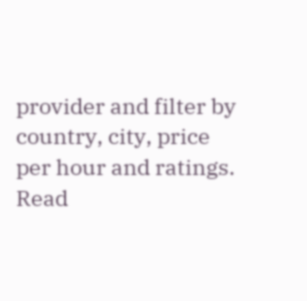provider and filter by country, city, price per hour and ratings. Read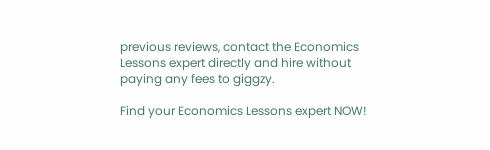previous reviews, contact the Economics Lessons expert directly and hire without paying any fees to giggzy.

Find your Economics Lessons expert NOW!